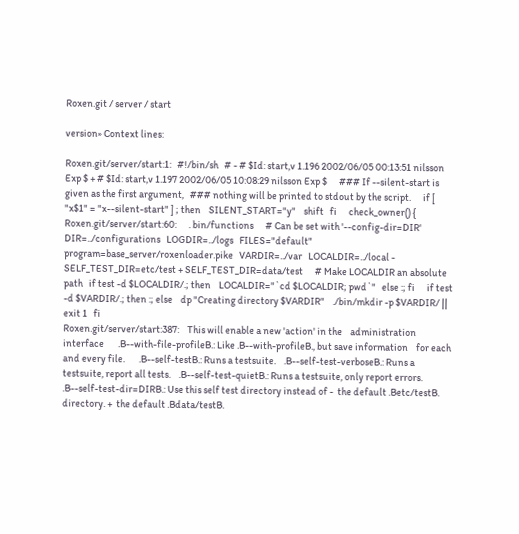Roxen.git / server / start

version» Context lines:

Roxen.git/server/start:1:   #!/bin/sh   # - # $Id: start,v 1.196 2002/06/05 00:13:51 nilsson Exp $ + # $Id: start,v 1.197 2002/06/05 10:08:29 nilsson Exp $      ### If --silent-start is given as the first argument,   ### nothing will be printed to stdout by the script.      if [ "x$1" = "x--silent-start" ] ; then    SILENT_START="y"    shift   fi      check_owner() {
Roxen.git/server/start:60:      . bin/functions      # Can be set with '--config-dir=DIR'   DIR=../configurations   LOGDIR=../logs   FILES="default"   program=base_server/roxenloader.pike   VARDIR=../var   LOCALDIR=../local - SELF_TEST_DIR=etc/test + SELF_TEST_DIR=data/test      # Make LOCALDIR an absolute path   if test -d $LOCALDIR/.; then    LOCALDIR="`cd $LOCALDIR; pwd`"   else :; fi      if test -d $VARDIR/.; then :; else    dp "Creating directory $VARDIR"    ./bin/mkdir -p $VARDIR/ || exit 1   fi
Roxen.git/server/start:387:    This will enable a new 'action' in the    administration interface       .B--with-file-profileB.: Like .B--with-profileB., but save information    for each and every file.       .B--self-testB.: Runs a testsuite.    .B--self-test-verboseB.: Runs a testsuite, report all tests.    .B--self-test-quietB.: Runs a testsuite, only report errors.    .B--self-test-dir=DIRB.: Use this self test directory instead of -  the default .Betc/testB. directory. +  the default .Bdata/testB.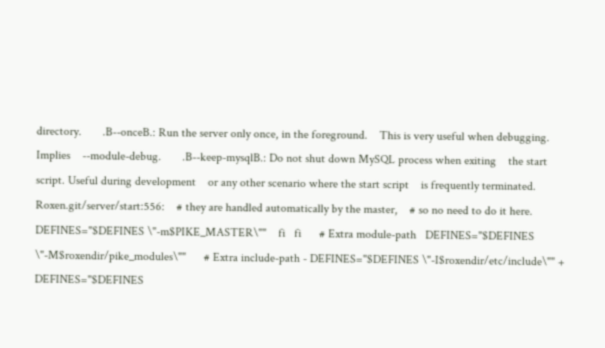directory.       .B--onceB.: Run the server only once, in the foreground.    This is very useful when debugging. Implies    --module-debug.       .B--keep-mysqlB.: Do not shut down MySQL process when exiting    the start script. Useful during development    or any other scenario where the start script    is frequently terminated.
Roxen.git/server/start:556:    # they are handled automatically by the master,    # so no need to do it here.    DEFINES="$DEFINES \"-m$PIKE_MASTER\""    fi   fi      # Extra module-path   DEFINES="$DEFINES \"-M$roxendir/pike_modules\""      # Extra include-path - DEFINES="$DEFINES \"-I$roxendir/etc/include\"" + DEFINES="$DEFINES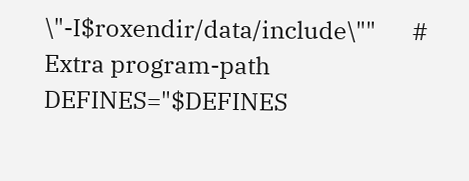\"-I$roxendir/data/include\""      # Extra program-path   DEFINES="$DEFINES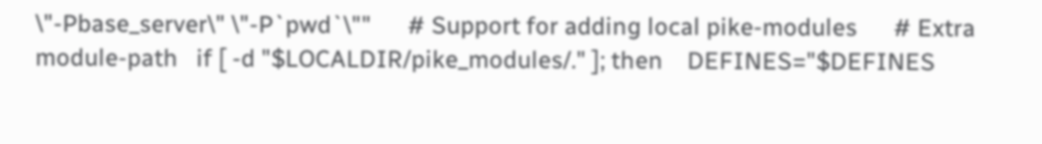\"-Pbase_server\" \"-P`pwd`\""      # Support for adding local pike-modules      # Extra module-path   if [ -d "$LOCALDIR/pike_modules/." ]; then    DEFINES="$DEFINES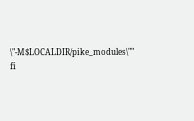\"-M$LOCALDIR/pike_modules\""   fi